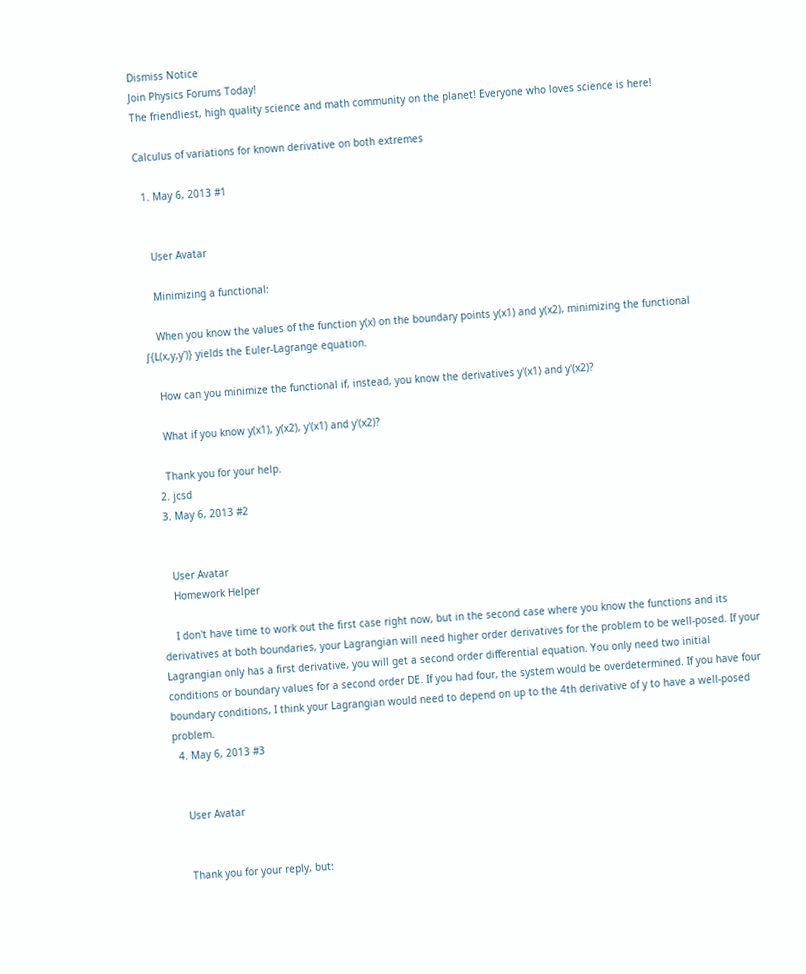Dismiss Notice
Join Physics Forums Today!
The friendliest, high quality science and math community on the planet! Everyone who loves science is here!

Calculus of variations for known derivative on both extremes

  1. May 6, 2013 #1


    User Avatar

    Minimizing a functional:

    When you know the values of the function y(x) on the boundary points y(x1) and y(x2), minimizing the functional ∫{L(x,y,y')} yields the Euler-Lagrange equation.

    How can you minimize the functional if, instead, you know the derivatives y'(x1) and y'(x2)?

    What if you know y(x1), y(x2), y'(x1) and y'(x2)?

    Thank you for your help.
  2. jcsd
  3. May 6, 2013 #2


    User Avatar
    Homework Helper

    I don't have time to work out the first case right now, but in the second case where you know the functions and its derivatives at both boundaries, your Lagrangian will need higher order derivatives for the problem to be well-posed. If your Lagrangian only has a first derivative, you will get a second order differential equation. You only need two initial conditions or boundary values for a second order DE. If you had four, the system would be overdetermined. If you have four boundary conditions, I think your Lagrangian would need to depend on up to the 4th derivative of y to have a well-posed problem.
  4. May 6, 2013 #3


    User Avatar


    Thank you for your reply, but: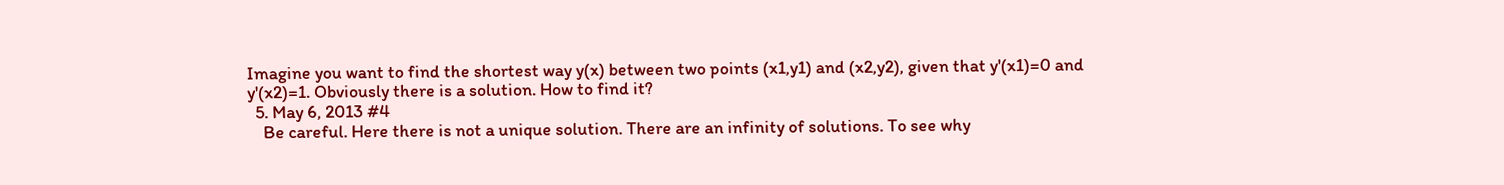Imagine you want to find the shortest way y(x) between two points (x1,y1) and (x2,y2), given that y'(x1)=0 and y'(x2)=1. Obviously there is a solution. How to find it?
  5. May 6, 2013 #4
    Be careful. Here there is not a unique solution. There are an infinity of solutions. To see why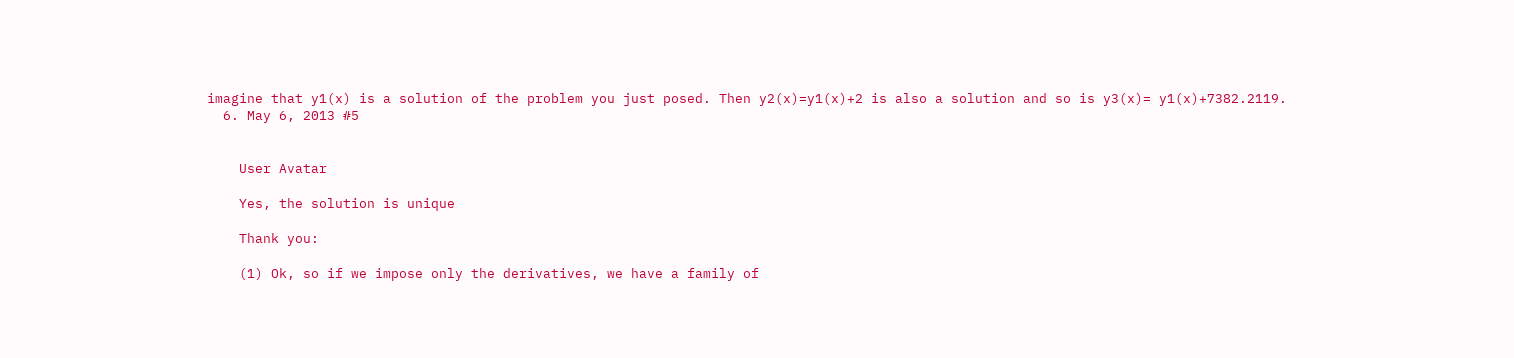imagine that y1(x) is a solution of the problem you just posed. Then y2(x)=y1(x)+2 is also a solution and so is y3(x)= y1(x)+7382.2119.
  6. May 6, 2013 #5


    User Avatar

    Yes, the solution is unique

    Thank you:

    (1) Ok, so if we impose only the derivatives, we have a family of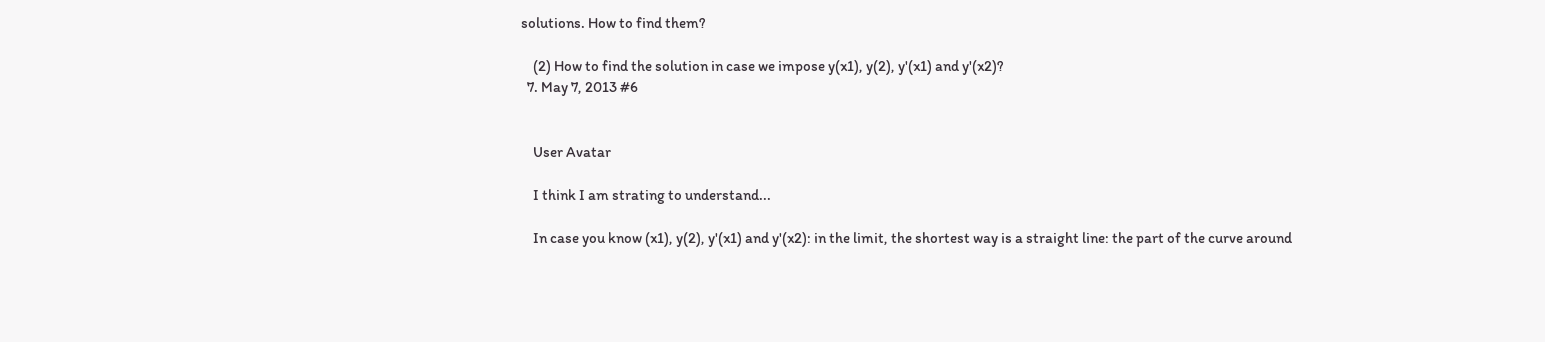solutions. How to find them?

    (2) How to find the solution in case we impose y(x1), y(2), y'(x1) and y'(x2)?
  7. May 7, 2013 #6


    User Avatar

    I think I am strating to understand...

    In case you know (x1), y(2), y'(x1) and y'(x2): in the limit, the shortest way is a straight line: the part of the curve around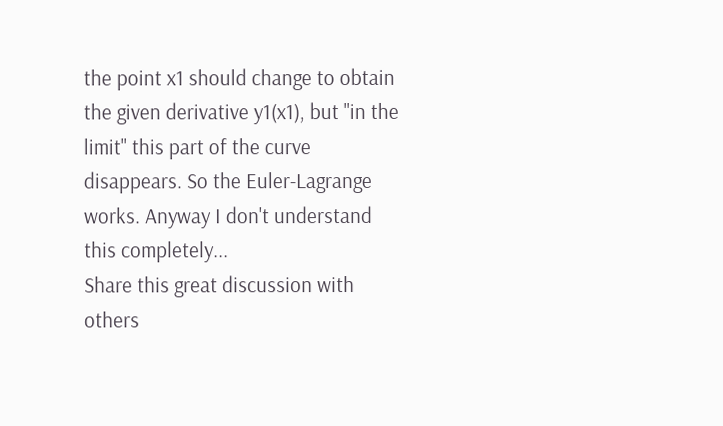the point x1 should change to obtain the given derivative y1(x1), but "in the limit" this part of the curve disappears. So the Euler-Lagrange works. Anyway I don't understand this completely...
Share this great discussion with others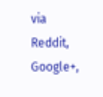via Reddit, Google+,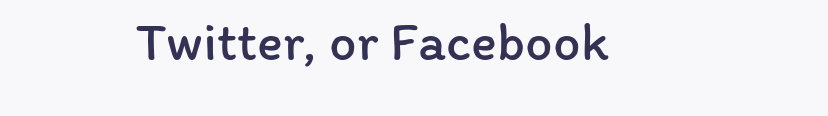Twitter, or Facebook